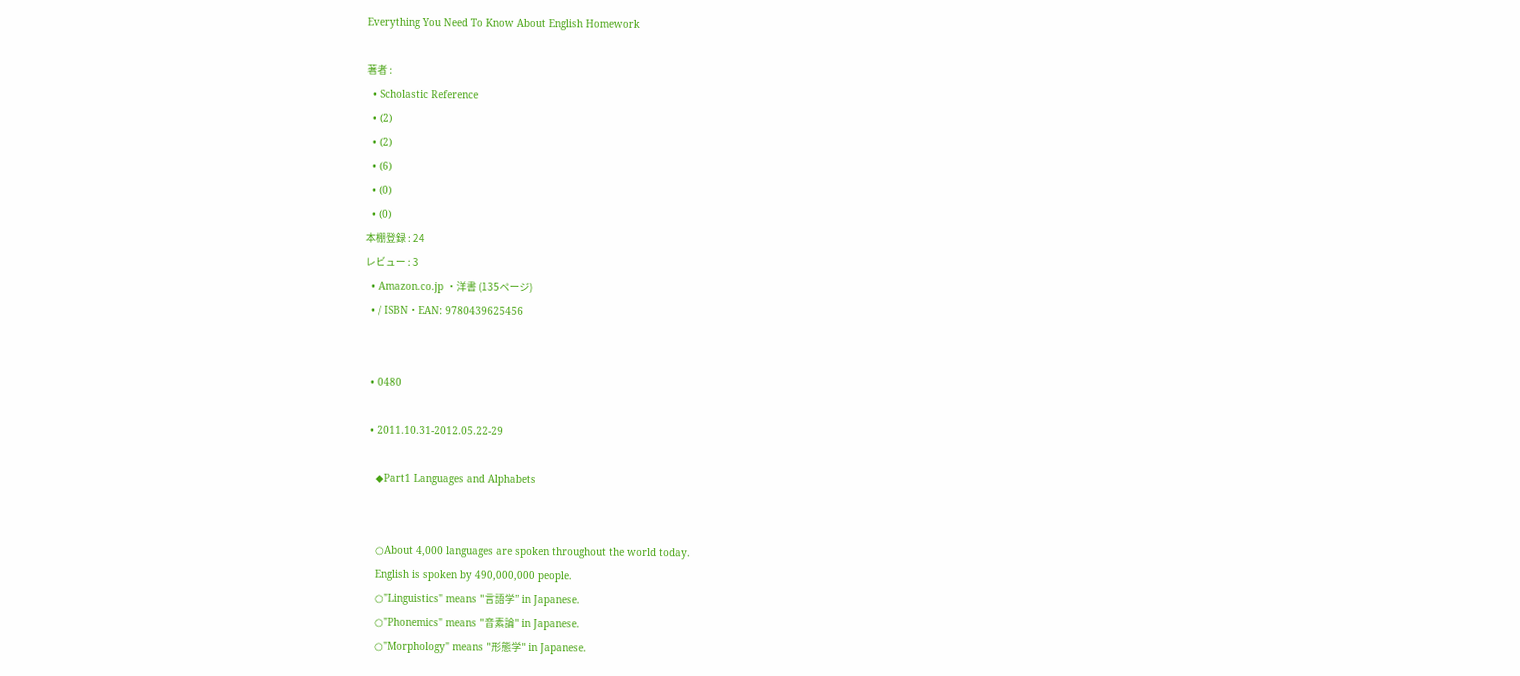Everything You Need To Know About English Homework

著者 :
  • Scholastic Reference
  • (2)
  • (2)
  • (6)
  • (0)
  • (0)
本棚登録 : 24
レビュー : 3
  • Amazon.co.jp ・洋書 (135ページ)
  • / ISBN・EAN: 9780439625456


  • 0480

  • 2011.10.31-2012.05.22-29

    ◆Part1 Languages and Alphabets


    ○About 4,000 languages are spoken throughout the world today.
    English is spoken by 490,000,000 people.
    ○"Linguistics" means "言語学” in Japanese.
    ○"Phonemics" means "音素論" in Japanese.
    ○"Morphology" means "形態学" in Japanese.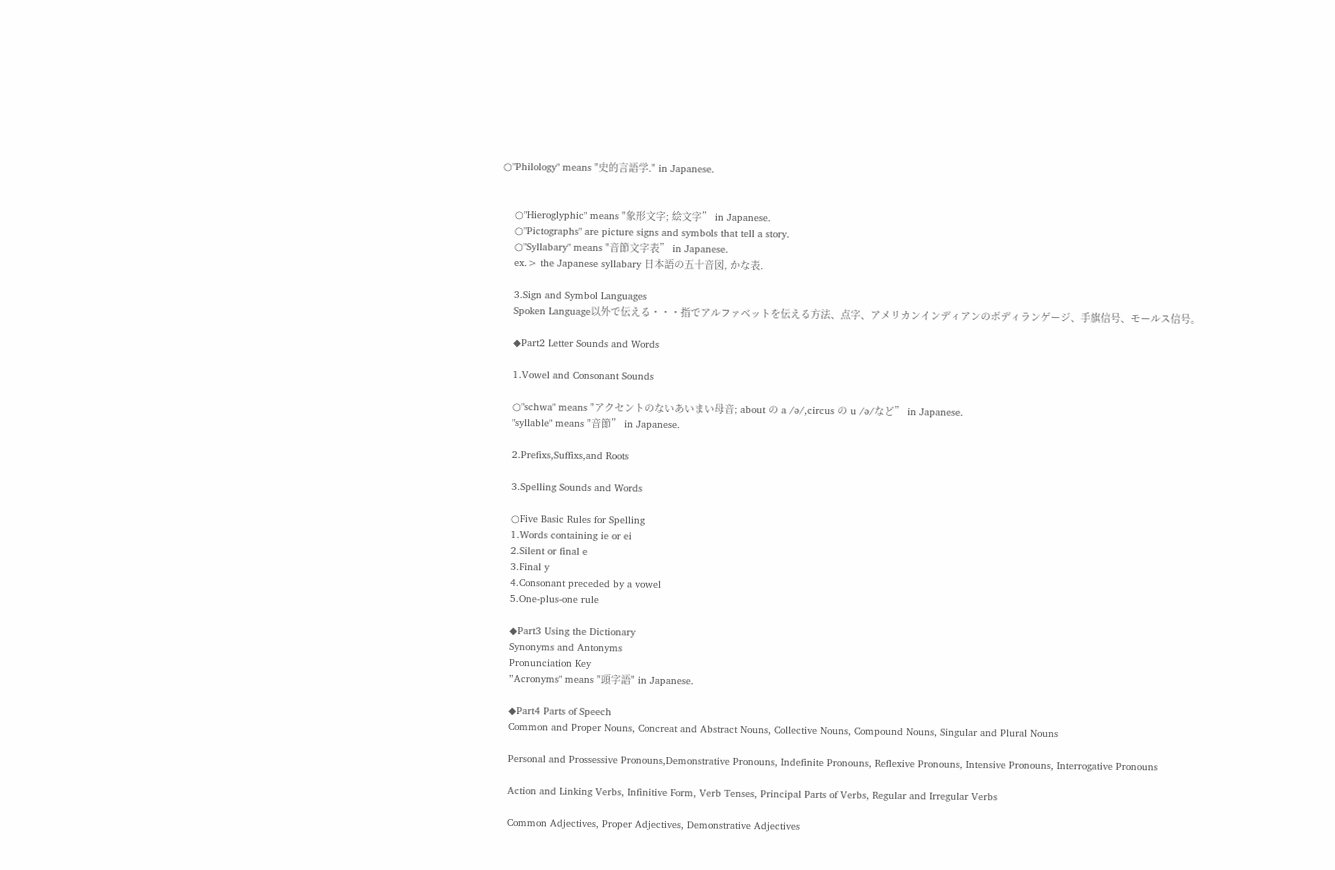○"Philology" means "史的言語学." in Japanese.


    ○"Hieroglyphic" means "象形文字; 絵文字” in Japanese.
    ○"Pictographs" are picture signs and symbols that tell a story.
    ○"Syllabary" means "音節文字表” in Japanese.
    ex.> the Japanese syllabary 日本語の五十音図, かな表.

    3.Sign and Symbol Languages
    Spoken Language以外で伝える・・・指でアルファベットを伝える方法、点字、アメリカンインディアンのボディランゲージ、手旗信号、モールス信号。

    ◆Part2 Letter Sounds and Words

    1.Vowel and Consonant Sounds

    ○"schwa" means "アクセントのないあいまい母音; about の a /ə/,circus の u /ə/など” in Japanese.
    "syllable" means "音節” in Japanese.

    2.Prefixs,Suffixs,and Roots

    3.Spelling Sounds and Words

    ○Five Basic Rules for Spelling
    1.Words containing ie or ei
    2.Silent or final e
    3.Final y
    4.Consonant preceded by a vowel
    5.One-plus-one rule

    ◆Part3 Using the Dictionary
    Synonyms and Antonyms
    Pronunciation Key
    ”Acronyms" means "頭字語" in Japanese.

    ◆Part4 Parts of Speech
    Common and Proper Nouns, Concreat and Abstract Nouns, Collective Nouns, Compound Nouns, Singular and Plural Nouns

    Personal and Prossessive Pronouns,Demonstrative Pronouns, Indefinite Pronouns, Reflexive Pronouns, Intensive Pronouns, Interrogative Pronouns

    Action and Linking Verbs, Infinitive Form, Verb Tenses, Principal Parts of Verbs, Regular and Irregular Verbs

    Common Adjectives, Proper Adjectives, Demonstrative Adjectives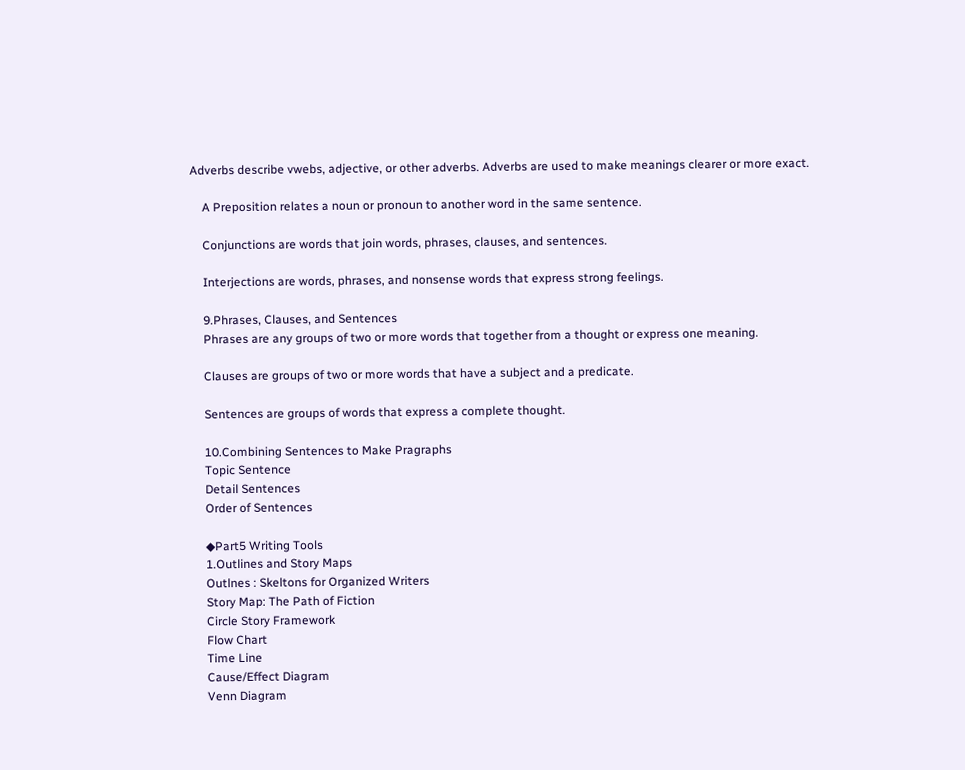Adverbs describe vwebs, adjective, or other adverbs. Adverbs are used to make meanings clearer or more exact.

    A Preposition relates a noun or pronoun to another word in the same sentence.

    Conjunctions are words that join words, phrases, clauses, and sentences.

    Interjections are words, phrases, and nonsense words that express strong feelings.

    9.Phrases, Clauses, and Sentences
    Phrases are any groups of two or more words that together from a thought or express one meaning.

    Clauses are groups of two or more words that have a subject and a predicate.

    Sentences are groups of words that express a complete thought.

    10.Combining Sentences to Make Pragraphs
    Topic Sentence
    Detail Sentences
    Order of Sentences

    ◆Part5 Writing Tools
    1.Outlines and Story Maps
    Outlnes : Skeltons for Organized Writers
    Story Map: The Path of Fiction
    Circle Story Framework
    Flow Chart
    Time Line
    Cause/Effect Diagram
    Venn Diagram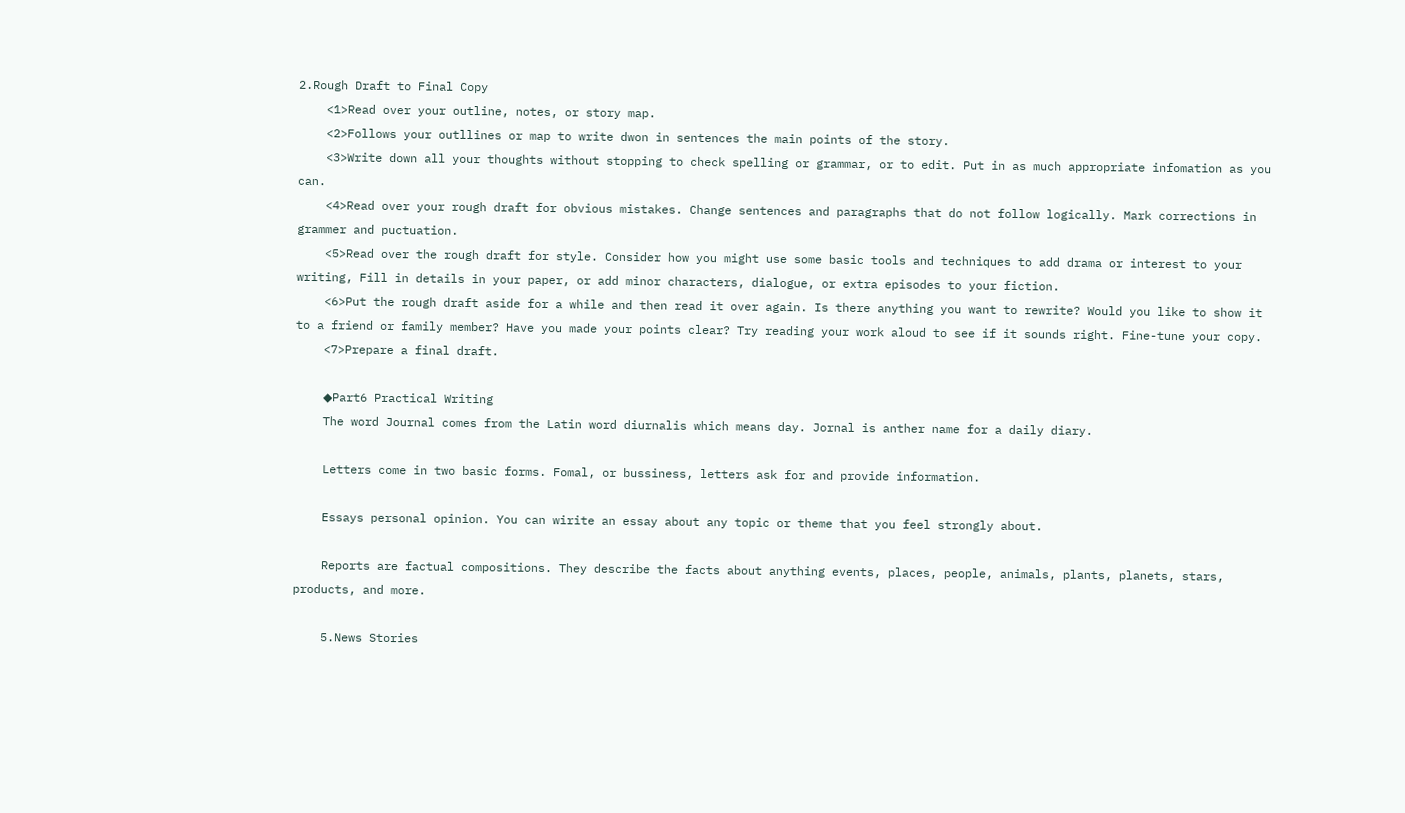2.Rough Draft to Final Copy
    <1>Read over your outline, notes, or story map.
    <2>Follows your outllines or map to write dwon in sentences the main points of the story.
    <3>Write down all your thoughts without stopping to check spelling or grammar, or to edit. Put in as much appropriate infomation as you can.
    <4>Read over your rough draft for obvious mistakes. Change sentences and paragraphs that do not follow logically. Mark corrections in grammer and puctuation.
    <5>Read over the rough draft for style. Consider how you might use some basic tools and techniques to add drama or interest to your writing, Fill in details in your paper, or add minor characters, dialogue, or extra episodes to your fiction.
    <6>Put the rough draft aside for a while and then read it over again. Is there anything you want to rewrite? Would you like to show it to a friend or family member? Have you made your points clear? Try reading your work aloud to see if it sounds right. Fine-tune your copy.
    <7>Prepare a final draft.

    ◆Part6 Practical Writing
    The word Journal comes from the Latin word diurnalis which means day. Jornal is anther name for a daily diary.

    Letters come in two basic forms. Fomal, or bussiness, letters ask for and provide information.

    Essays personal opinion. You can wirite an essay about any topic or theme that you feel strongly about.

    Reports are factual compositions. They describe the facts about anything events, places, people, animals, plants, planets, stars, products, and more.

    5.News Stories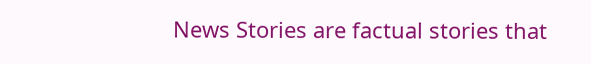News Stories are factual stories that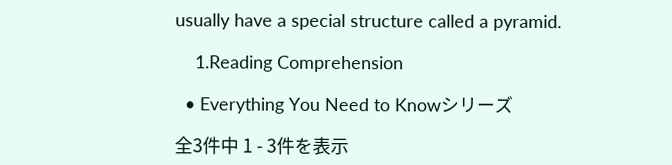usually have a special structure called a pyramid.

    1.Reading Comprehension

  • Everything You Need to Knowシリーズ

全3件中 1 - 3件を表示